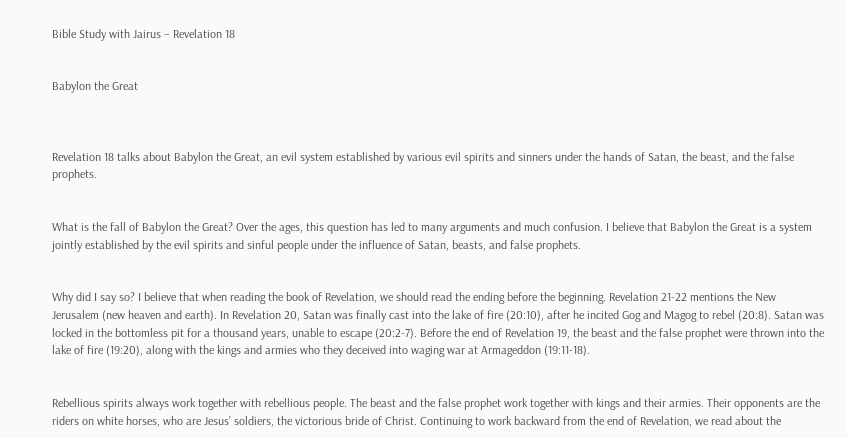Bible Study with Jairus – Revelation 18


Babylon the Great



Revelation 18 talks about Babylon the Great, an evil system established by various evil spirits and sinners under the hands of Satan, the beast, and the false prophets.


What is the fall of Babylon the Great? Over the ages, this question has led to many arguments and much confusion. I believe that Babylon the Great is a system jointly established by the evil spirits and sinful people under the influence of Satan, beasts, and false prophets.


Why did I say so? I believe that when reading the book of Revelation, we should read the ending before the beginning. Revelation 21-22 mentions the New Jerusalem (new heaven and earth). In Revelation 20, Satan was finally cast into the lake of fire (20:10), after he incited Gog and Magog to rebel (20:8). Satan was locked in the bottomless pit for a thousand years, unable to escape (20:2-7). Before the end of Revelation 19, the beast and the false prophet were thrown into the lake of fire (19:20), along with the kings and armies who they deceived into waging war at Armageddon (19:11-18).


Rebellious spirits always work together with rebellious people. The beast and the false prophet work together with kings and their armies. Their opponents are the riders on white horses, who are Jesus’ soldiers, the victorious bride of Christ. Continuing to work backward from the end of Revelation, we read about the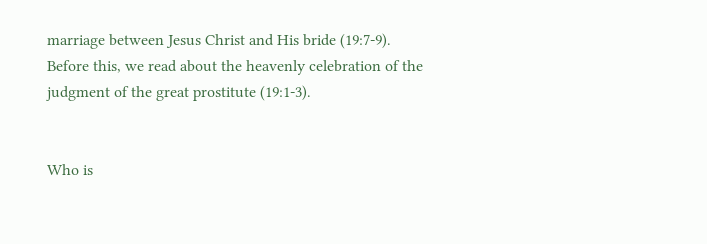marriage between Jesus Christ and His bride (19:7-9). Before this, we read about the heavenly celebration of the judgment of the great prostitute (19:1-3).


Who is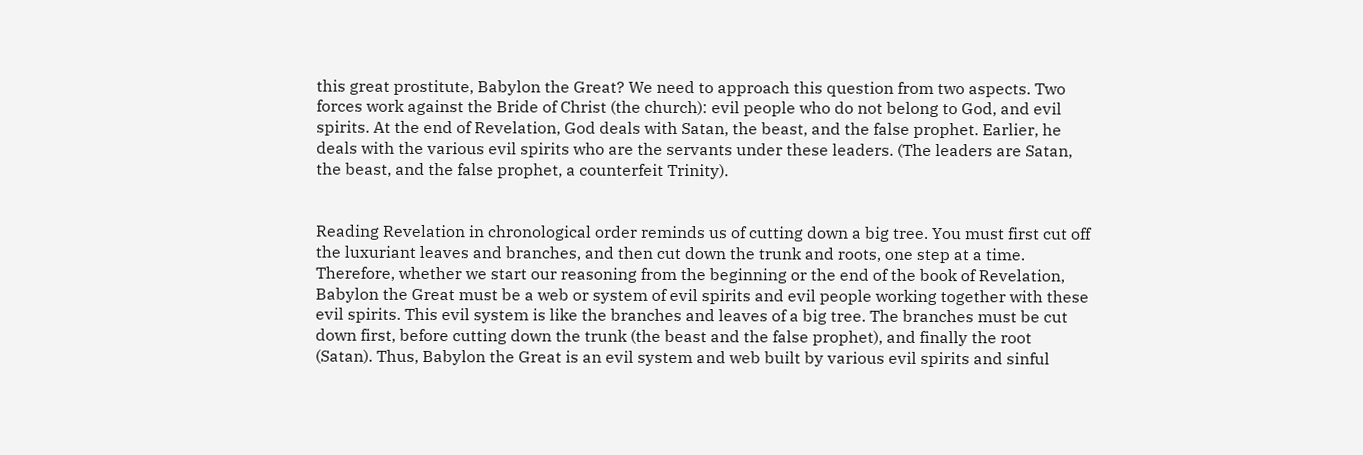this great prostitute, Babylon the Great? We need to approach this question from two aspects. Two forces work against the Bride of Christ (the church): evil people who do not belong to God, and evil spirits. At the end of Revelation, God deals with Satan, the beast, and the false prophet. Earlier, he deals with the various evil spirits who are the servants under these leaders. (The leaders are Satan, the beast, and the false prophet, a counterfeit Trinity).


Reading Revelation in chronological order reminds us of cutting down a big tree. You must first cut off the luxuriant leaves and branches, and then cut down the trunk and roots, one step at a time. Therefore, whether we start our reasoning from the beginning or the end of the book of Revelation, Babylon the Great must be a web or system of evil spirits and evil people working together with these evil spirits. This evil system is like the branches and leaves of a big tree. The branches must be cut down first, before cutting down the trunk (the beast and the false prophet), and finally the root (Satan). Thus, Babylon the Great is an evil system and web built by various evil spirits and sinful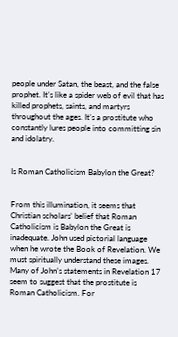people under Satan, the beast, and the false prophet. It’s like a spider web of evil that has killed prophets, saints, and martyrs throughout the ages. It’s a prostitute who constantly lures people into committing sin and idolatry.


Is Roman Catholicism Babylon the Great?


From this illumination, it seems that Christian scholars’ belief that Roman Catholicism is Babylon the Great is inadequate. John used pictorial language when he wrote the Book of Revelation. We must spiritually understand these images. Many of John’s statements in Revelation 17 seem to suggest that the prostitute is Roman Catholicism. For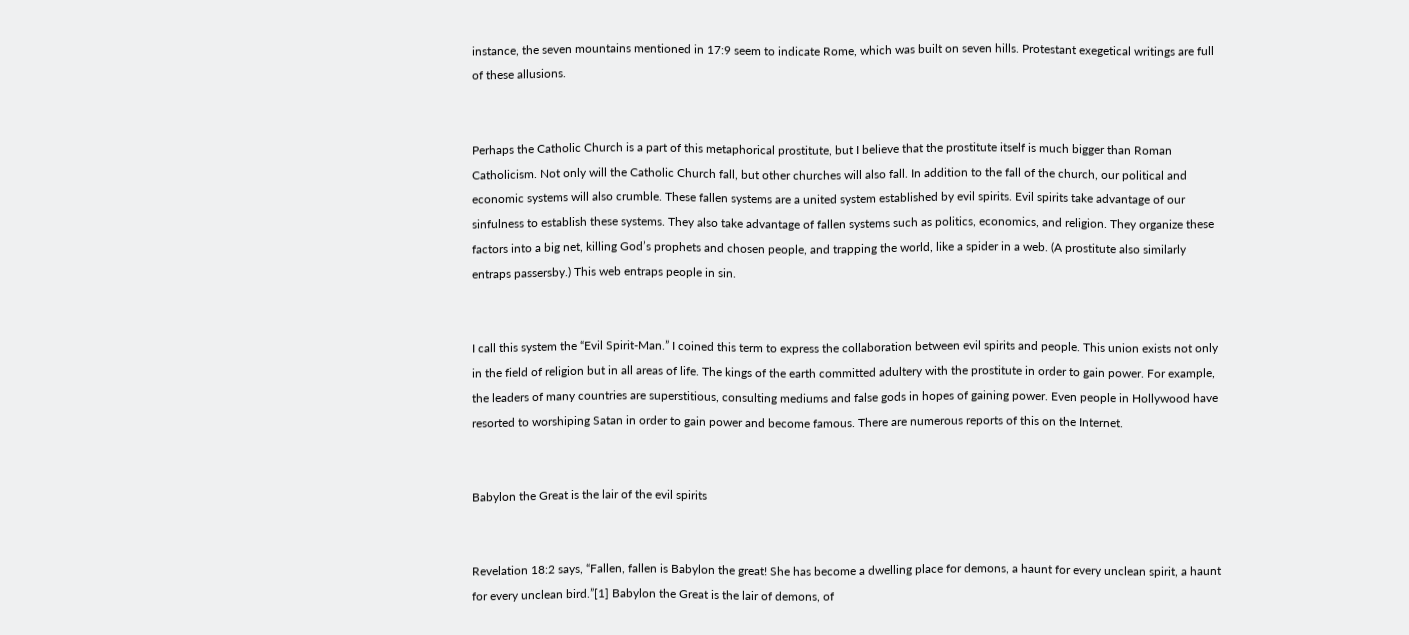instance, the seven mountains mentioned in 17:9 seem to indicate Rome, which was built on seven hills. Protestant exegetical writings are full of these allusions.


Perhaps the Catholic Church is a part of this metaphorical prostitute, but I believe that the prostitute itself is much bigger than Roman Catholicism. Not only will the Catholic Church fall, but other churches will also fall. In addition to the fall of the church, our political and economic systems will also crumble. These fallen systems are a united system established by evil spirits. Evil spirits take advantage of our sinfulness to establish these systems. They also take advantage of fallen systems such as politics, economics, and religion. They organize these factors into a big net, killing God’s prophets and chosen people, and trapping the world, like a spider in a web. (A prostitute also similarly entraps passersby.) This web entraps people in sin.


I call this system the “Evil Spirit-Man.” I coined this term to express the collaboration between evil spirits and people. This union exists not only in the field of religion but in all areas of life. The kings of the earth committed adultery with the prostitute in order to gain power. For example, the leaders of many countries are superstitious, consulting mediums and false gods in hopes of gaining power. Even people in Hollywood have resorted to worshiping Satan in order to gain power and become famous. There are numerous reports of this on the Internet.


Babylon the Great is the lair of the evil spirits


Revelation 18:2 says, “Fallen, fallen is Babylon the great! She has become a dwelling place for demons, a haunt for every unclean spirit, a haunt for every unclean bird.”[1] Babylon the Great is the lair of demons, of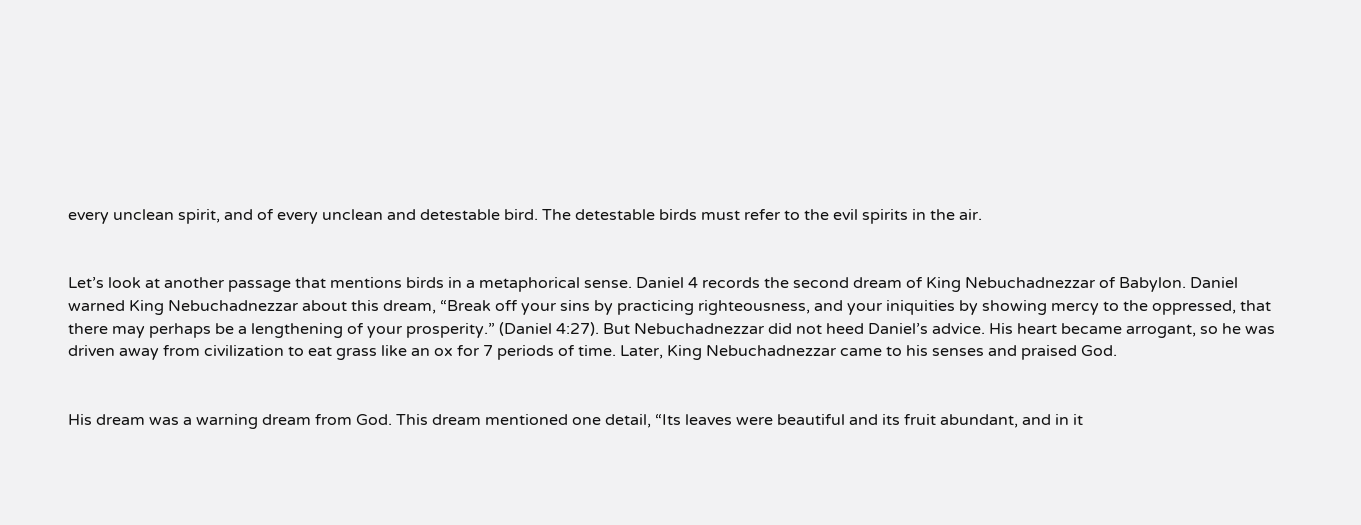every unclean spirit, and of every unclean and detestable bird. The detestable birds must refer to the evil spirits in the air.


Let’s look at another passage that mentions birds in a metaphorical sense. Daniel 4 records the second dream of King Nebuchadnezzar of Babylon. Daniel warned King Nebuchadnezzar about this dream, “Break off your sins by practicing righteousness, and your iniquities by showing mercy to the oppressed, that there may perhaps be a lengthening of your prosperity.” (Daniel 4:27). But Nebuchadnezzar did not heed Daniel’s advice. His heart became arrogant, so he was driven away from civilization to eat grass like an ox for 7 periods of time. Later, King Nebuchadnezzar came to his senses and praised God.


His dream was a warning dream from God. This dream mentioned one detail, “Its leaves were beautiful and its fruit abundant, and in it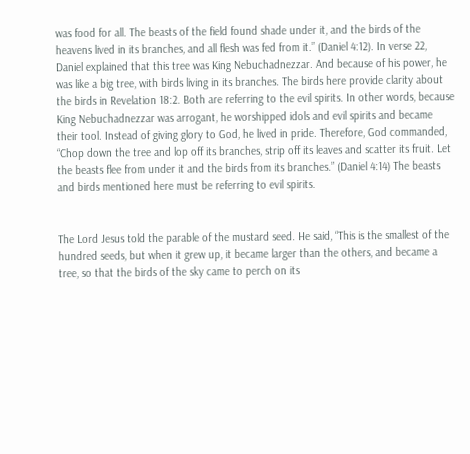was food for all. The beasts of the field found shade under it, and the birds of the heavens lived in its branches, and all flesh was fed from it.” (Daniel 4:12). In verse 22, Daniel explained that this tree was King Nebuchadnezzar. And because of his power, he was like a big tree, with birds living in its branches. The birds here provide clarity about the birds in Revelation 18:2. Both are referring to the evil spirits. In other words, because King Nebuchadnezzar was arrogant, he worshipped idols and evil spirits and became their tool. Instead of giving glory to God, he lived in pride. Therefore, God commanded, “Chop down the tree and lop off its branches, strip off its leaves and scatter its fruit. Let the beasts flee from under it and the birds from its branches.” (Daniel 4:14) The beasts and birds mentioned here must be referring to evil spirits.


The Lord Jesus told the parable of the mustard seed. He said, “This is the smallest of the hundred seeds, but when it grew up, it became larger than the others, and became a tree, so that the birds of the sky came to perch on its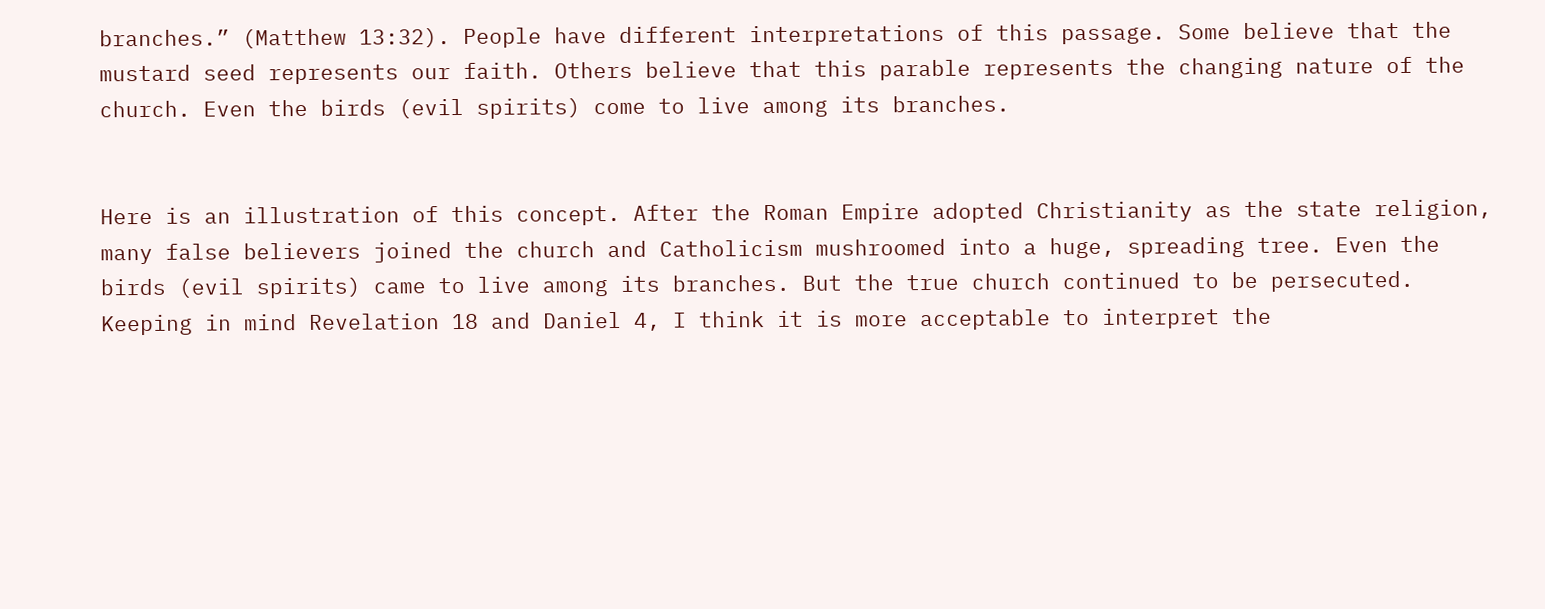branches.” (Matthew 13:32). People have different interpretations of this passage. Some believe that the mustard seed represents our faith. Others believe that this parable represents the changing nature of the church. Even the birds (evil spirits) come to live among its branches.


Here is an illustration of this concept. After the Roman Empire adopted Christianity as the state religion, many false believers joined the church and Catholicism mushroomed into a huge, spreading tree. Even the birds (evil spirits) came to live among its branches. But the true church continued to be persecuted. Keeping in mind Revelation 18 and Daniel 4, I think it is more acceptable to interpret the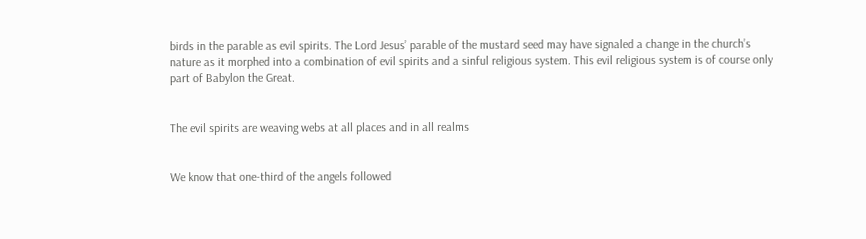birds in the parable as evil spirits. The Lord Jesus’ parable of the mustard seed may have signaled a change in the church’s nature as it morphed into a combination of evil spirits and a sinful religious system. This evil religious system is of course only part of Babylon the Great.


The evil spirits are weaving webs at all places and in all realms


We know that one-third of the angels followed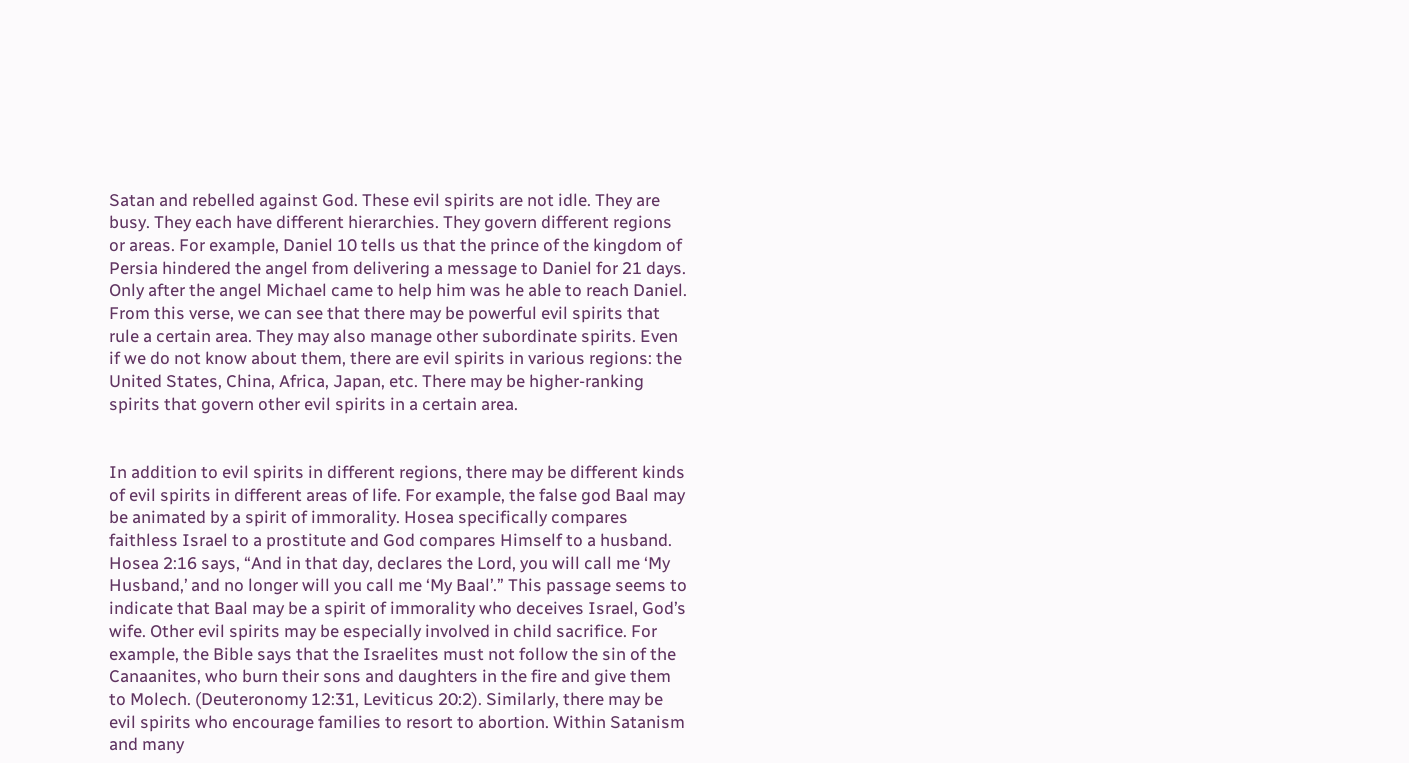Satan and rebelled against God. These evil spirits are not idle. They are busy. They each have different hierarchies. They govern different regions or areas. For example, Daniel 10 tells us that the prince of the kingdom of Persia hindered the angel from delivering a message to Daniel for 21 days. Only after the angel Michael came to help him was he able to reach Daniel. From this verse, we can see that there may be powerful evil spirits that rule a certain area. They may also manage other subordinate spirits. Even if we do not know about them, there are evil spirits in various regions: the United States, China, Africa, Japan, etc. There may be higher-ranking spirits that govern other evil spirits in a certain area.


In addition to evil spirits in different regions, there may be different kinds of evil spirits in different areas of life. For example, the false god Baal may be animated by a spirit of immorality. Hosea specifically compares faithless Israel to a prostitute and God compares Himself to a husband. Hosea 2:16 says, “And in that day, declares the Lord, you will call me ‘My Husband,’ and no longer will you call me ‘My Baal’.” This passage seems to indicate that Baal may be a spirit of immorality who deceives Israel, God’s wife. Other evil spirits may be especially involved in child sacrifice. For example, the Bible says that the Israelites must not follow the sin of the Canaanites, who burn their sons and daughters in the fire and give them to Molech. (Deuteronomy 12:31, Leviticus 20:2). Similarly, there may be evil spirits who encourage families to resort to abortion. Within Satanism and many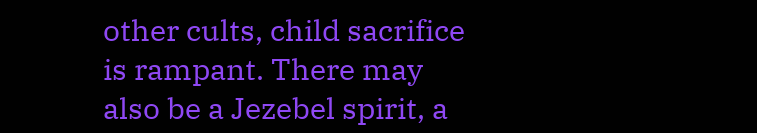other cults, child sacrifice is rampant. There may also be a Jezebel spirit, a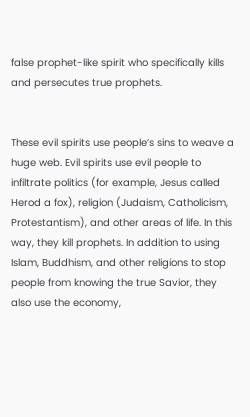false prophet-like spirit who specifically kills and persecutes true prophets.


These evil spirits use people’s sins to weave a huge web. Evil spirits use evil people to infiltrate politics (for example, Jesus called Herod a fox), religion (Judaism, Catholicism, Protestantism), and other areas of life. In this way, they kill prophets. In addition to using Islam, Buddhism, and other religions to stop people from knowing the true Savior, they also use the economy,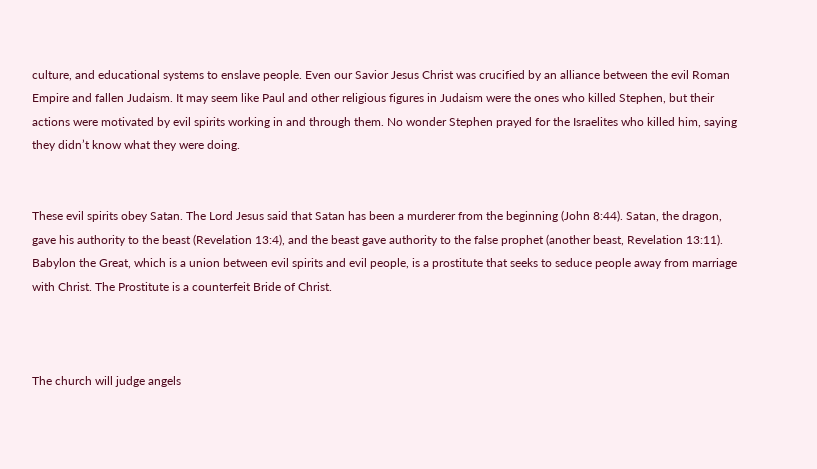culture, and educational systems to enslave people. Even our Savior Jesus Christ was crucified by an alliance between the evil Roman Empire and fallen Judaism. It may seem like Paul and other religious figures in Judaism were the ones who killed Stephen, but their actions were motivated by evil spirits working in and through them. No wonder Stephen prayed for the Israelites who killed him, saying they didn’t know what they were doing.


These evil spirits obey Satan. The Lord Jesus said that Satan has been a murderer from the beginning (John 8:44). Satan, the dragon, gave his authority to the beast (Revelation 13:4), and the beast gave authority to the false prophet (another beast, Revelation 13:11). Babylon the Great, which is a union between evil spirits and evil people, is a prostitute that seeks to seduce people away from marriage with Christ. The Prostitute is a counterfeit Bride of Christ.



The church will judge angels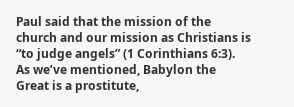Paul said that the mission of the church and our mission as Christians is “to judge angels” (1 Corinthians 6:3). As we’ve mentioned, Babylon the Great is a prostitute,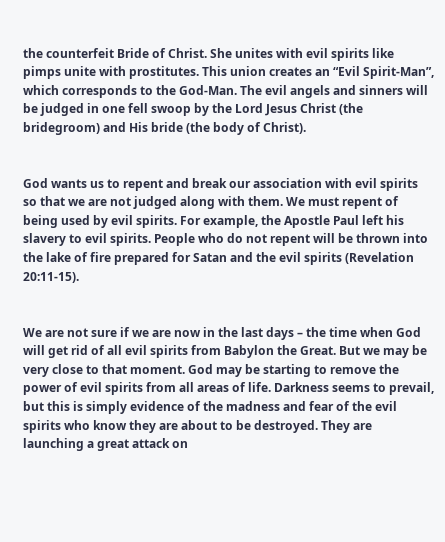the counterfeit Bride of Christ. She unites with evil spirits like pimps unite with prostitutes. This union creates an “Evil Spirit-Man”, which corresponds to the God-Man. The evil angels and sinners will be judged in one fell swoop by the Lord Jesus Christ (the bridegroom) and His bride (the body of Christ).


God wants us to repent and break our association with evil spirits so that we are not judged along with them. We must repent of being used by evil spirits. For example, the Apostle Paul left his slavery to evil spirits. People who do not repent will be thrown into the lake of fire prepared for Satan and the evil spirits (Revelation 20:11-15).


We are not sure if we are now in the last days – the time when God will get rid of all evil spirits from Babylon the Great. But we may be very close to that moment. God may be starting to remove the power of evil spirits from all areas of life. Darkness seems to prevail, but this is simply evidence of the madness and fear of the evil spirits who know they are about to be destroyed. They are launching a great attack on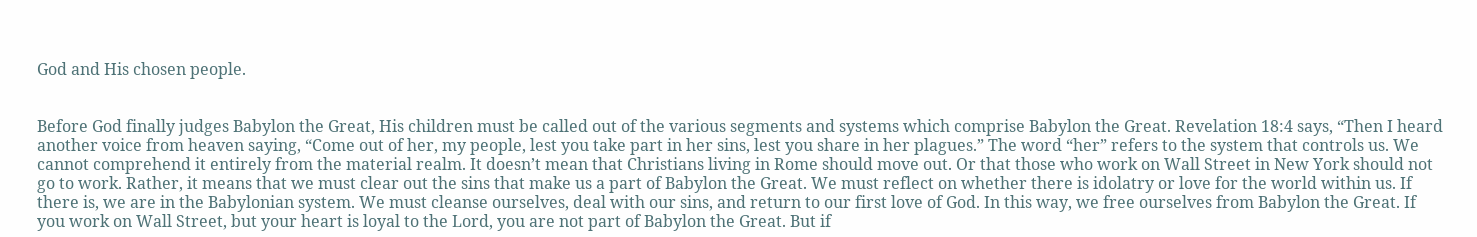God and His chosen people.


Before God finally judges Babylon the Great, His children must be called out of the various segments and systems which comprise Babylon the Great. Revelation 18:4 says, “Then I heard another voice from heaven saying, “Come out of her, my people, lest you take part in her sins, lest you share in her plagues.” The word “her” refers to the system that controls us. We cannot comprehend it entirely from the material realm. It doesn’t mean that Christians living in Rome should move out. Or that those who work on Wall Street in New York should not go to work. Rather, it means that we must clear out the sins that make us a part of Babylon the Great. We must reflect on whether there is idolatry or love for the world within us. If there is, we are in the Babylonian system. We must cleanse ourselves, deal with our sins, and return to our first love of God. In this way, we free ourselves from Babylon the Great. If you work on Wall Street, but your heart is loyal to the Lord, you are not part of Babylon the Great. But if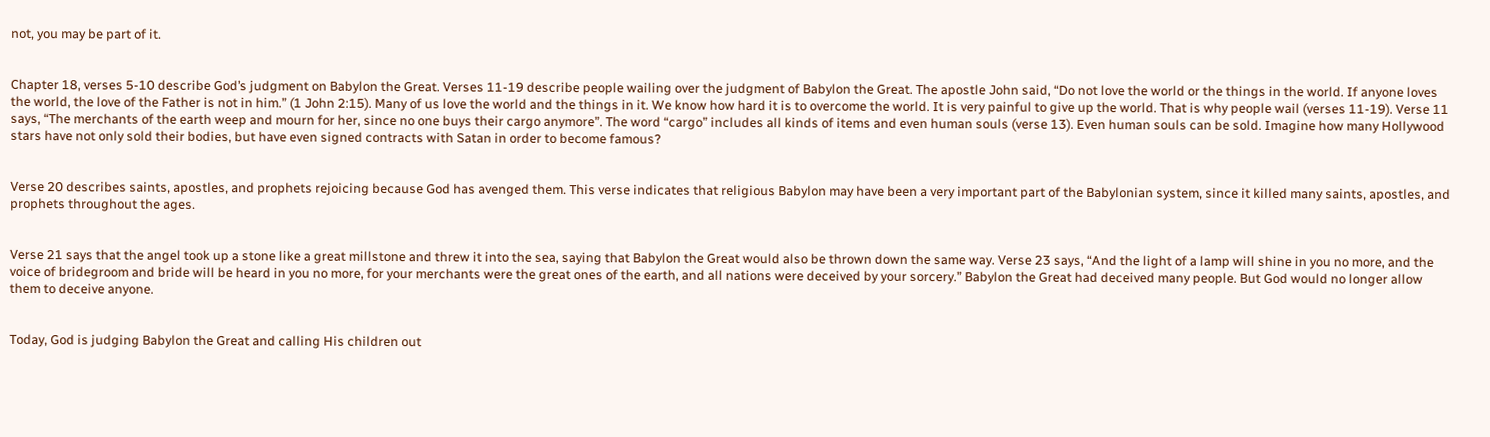not, you may be part of it.


Chapter 18, verses 5-10 describe God’s judgment on Babylon the Great. Verses 11-19 describe people wailing over the judgment of Babylon the Great. The apostle John said, “Do not love the world or the things in the world. If anyone loves the world, the love of the Father is not in him.” (1 John 2:15). Many of us love the world and the things in it. We know how hard it is to overcome the world. It is very painful to give up the world. That is why people wail (verses 11-19). Verse 11 says, “The merchants of the earth weep and mourn for her, since no one buys their cargo anymore”. The word “cargo” includes all kinds of items and even human souls (verse 13). Even human souls can be sold. Imagine how many Hollywood stars have not only sold their bodies, but have even signed contracts with Satan in order to become famous?


Verse 20 describes saints, apostles, and prophets rejoicing because God has avenged them. This verse indicates that religious Babylon may have been a very important part of the Babylonian system, since it killed many saints, apostles, and prophets throughout the ages.


Verse 21 says that the angel took up a stone like a great millstone and threw it into the sea, saying that Babylon the Great would also be thrown down the same way. Verse 23 says, “And the light of a lamp will shine in you no more, and the voice of bridegroom and bride will be heard in you no more, for your merchants were the great ones of the earth, and all nations were deceived by your sorcery.” Babylon the Great had deceived many people. But God would no longer allow them to deceive anyone.


Today, God is judging Babylon the Great and calling His children out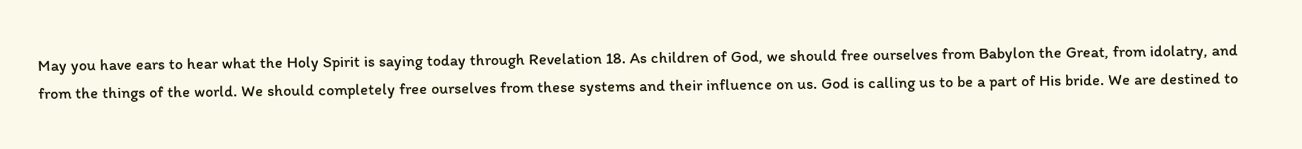May you have ears to hear what the Holy Spirit is saying today through Revelation 18. As children of God, we should free ourselves from Babylon the Great, from idolatry, and from the things of the world. We should completely free ourselves from these systems and their influence on us. God is calling us to be a part of His bride. We are destined to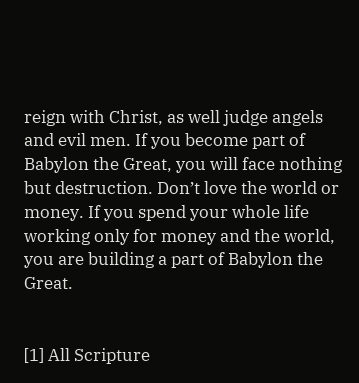reign with Christ, as well judge angels and evil men. If you become part of Babylon the Great, you will face nothing but destruction. Don’t love the world or money. If you spend your whole life working only for money and the world, you are building a part of Babylon the Great.


[1] All Scripture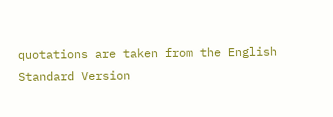quotations are taken from the English Standard Version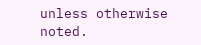unless otherwise noted.